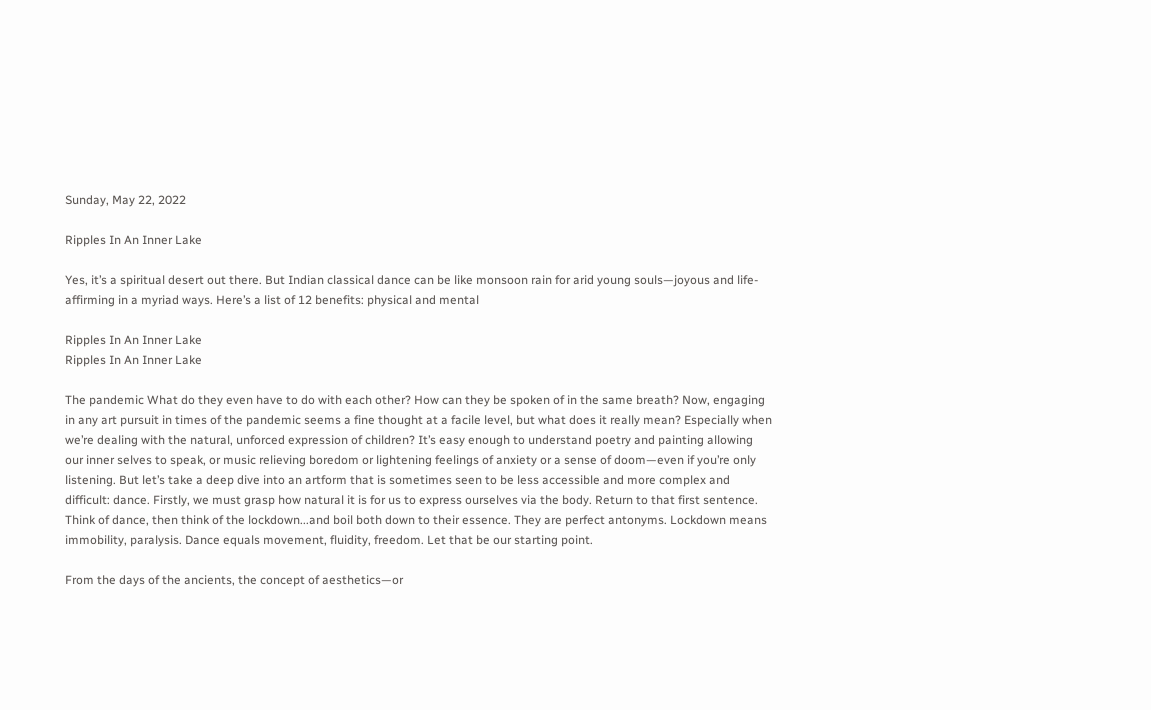Sunday, May 22, 2022

Ripples In An Inner Lake

Yes, it’s a spiritual desert out there. But Indian classical dance can be like monsoon rain for arid young souls—joyous and life-affirming in a myriad ways. Here’s a list of 12 benefits: physical and mental

Ripples In An Inner Lake
Ripples In An Inner Lake

The pandemic What do they even have to do with each other? How can they be spoken of in the same breath? Now, engaging in any art pursuit in times of the pandemic seems a fine thought at a facile level, but what does it really mean? Especially when we’re dealing with the natural, unforced expression of children? It’s easy enough to understand poetry and painting allowing our inner selves to speak, or music relieving boredom or lightening feelings of anxiety or a sense of doom—even if you’re only listening. But let’s take a deep dive into an artform that is sometimes seen to be less accessible and more complex and difficult: dance. Firstly, we must grasp how natural it is for us to express ourselves via the body. Return to that first sentence. Think of dance, then think of the lockdown...and boil both down to their essence. They are perfect antonyms. Lockdown means immobility, paralysis. Dance equals movement, fluidity, freedom. Let that be our starting point.

From the days of the ancients, the concept of aesthetics—or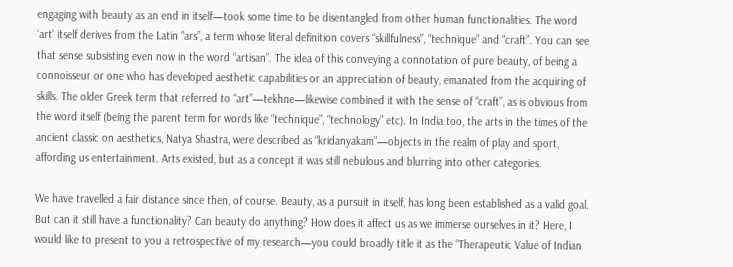engaging with beauty as an end in itself—took some time to be disentangled from other human functionalities. The word ‘art’ itself derives from the Latin “ars”, a term whose literal definition covers “skillfulness”, “technique” and “craft”. You can see that sense subsisting even now in the word “artisan”. The idea of this conveying a connotation of pure beauty, of being a connoisseur or one who has developed aesthetic capabilities or an appreciation of beauty, emanated from the acquiring of skills. The older Greek term that referred to “art”—tekhne—likewise combined it with the sense of “craft”, as is obvious from the word itself (being the parent term for words like “technique”, “technology” etc). In India too, the arts in the times of the ancient classic on aesthetics, Natya Shastra, were described as “kridanyakam”—objects in the realm of play and sport, affording us entertainment. Arts existed, but as a concept it was still nebulous and blurring into other categories.

We have travelled a fair distance since then, of course. Beauty, as a pursuit in itself, has long been established as a valid goal. But can it still have a functionality? Can beauty do anything? How does it affect us as we immerse ourselves in it? Here, I would like to present to you a retrospective of my research—you could broadly title it as the “Therapeutic Value of Indian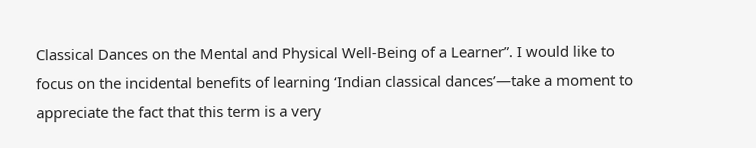Classical Dances on the Mental and Physical Well-Being of a Learner”. I would like to focus on the incidental benefits of learning ‘Indian classical dances’—take a moment to appreciate the fact that this term is a very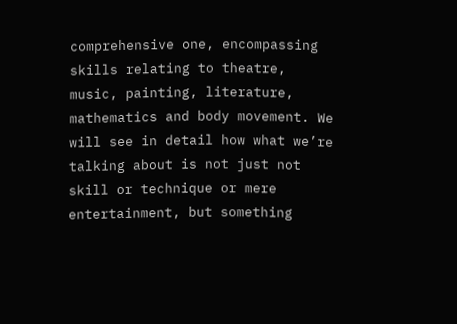comprehensive one, encompassing skills relating to theatre, music, painting, literature, mathematics and body movement. We will see in detail how what we’re talking about is not just not skill or technique or mere entertainment, but something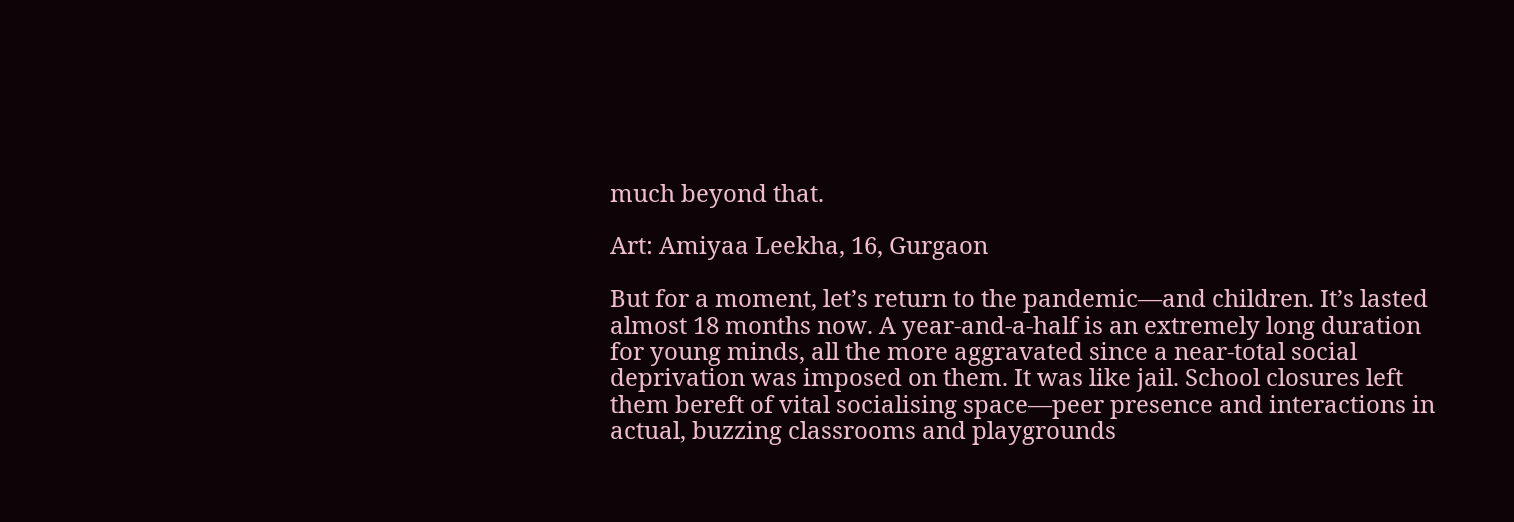much beyond that.

Art: Amiyaa Leekha, 16, Gurgaon

But for a moment, let’s return to the pandemic—and children. It’s lasted almost 18 months now. A year-and-a-half is an extremely long duration for young minds, all the more aggravated since a near-total social deprivation was imposed on them. It was like jail. School closures left them bereft of vital socialising space—peer presence and interactions in actual, buzzing classrooms and playgrounds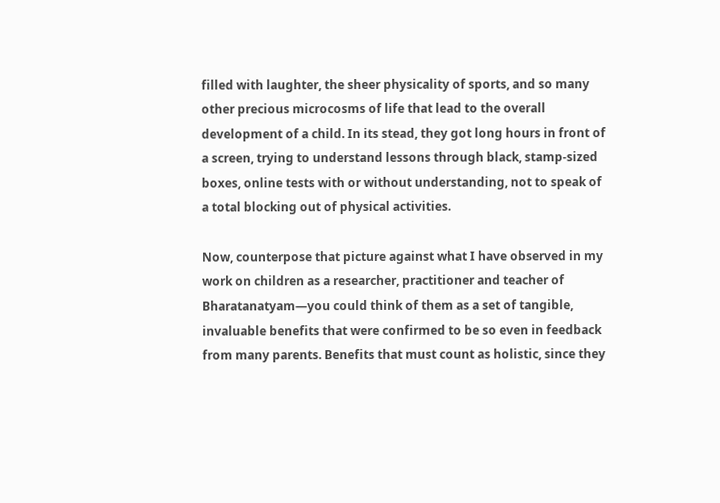filled with laughter, the sheer physicality of sports, and so many other precious microcosms of life that lead to the overall development of a child. In its stead, they got long hours in front of a screen, trying to understand lessons through black, stamp-sized boxes, online tests with or without understanding, not to speak of a total blocking out of physical activities.

Now, counterpose that picture against what I have observed in my work on children as a researcher, practitioner and teacher of Bharatanatyam—you could think of them as a set of tangible, invaluable benefits that were confirmed to be so even in feedback from many parents. Benefits that must count as holistic, since they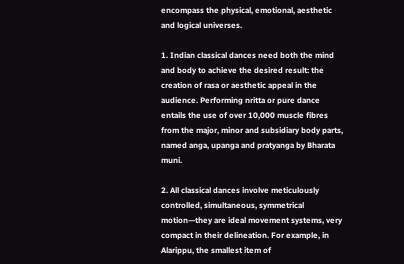encompass the physical, emotional, aesthetic and logical universes.

1. Indian classical dances need both the mind and body to achieve the desired result: the creation of rasa or aesthetic appeal in the audience. Performing nritta or pure dance entails the use of over 10,000 muscle fibres from the major, minor and subsidiary body parts, named anga, upanga and pratyanga by Bharata muni.

2. All classical dances involve meticulously controlled, simultaneous, symmetrical motion—they are ideal movement systems, very compact in their delineation. For example, in Alarippu, the smallest item of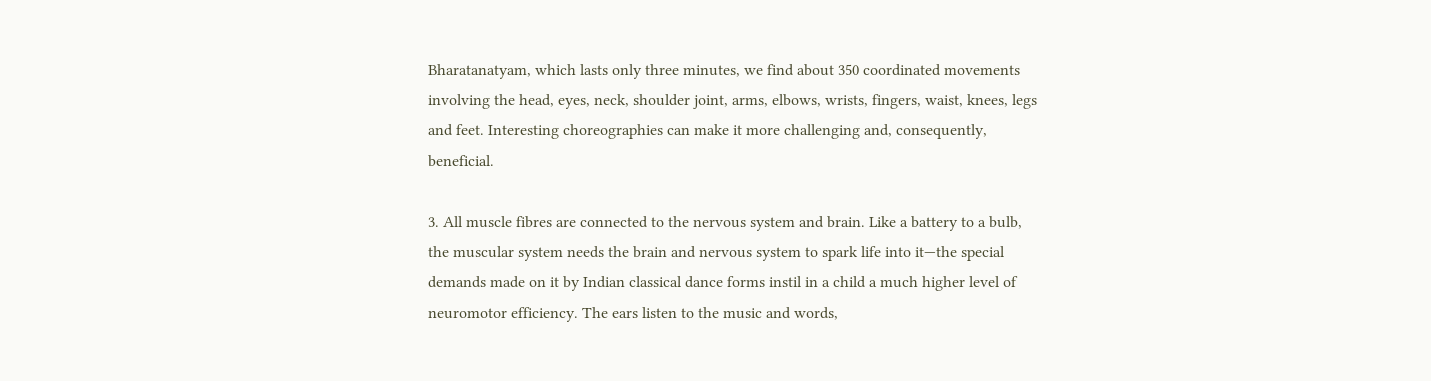Bharatanatyam, which lasts only three minutes, we find about 350 coordinated movements involving the head, eyes, neck, shoulder joint, arms, elbows, wrists, fingers, waist, knees, legs and feet. Interesting choreographies can make it more challenging and, consequently, beneficial.

3. All muscle fibres are connected to the nervous system and brain. Like a battery to a bulb, the muscular system needs the brain and nervous system to spark life into it—the special demands made on it by Indian classical dance forms instil in a child a much higher level of neuromotor efficiency. The ears listen to the music and words,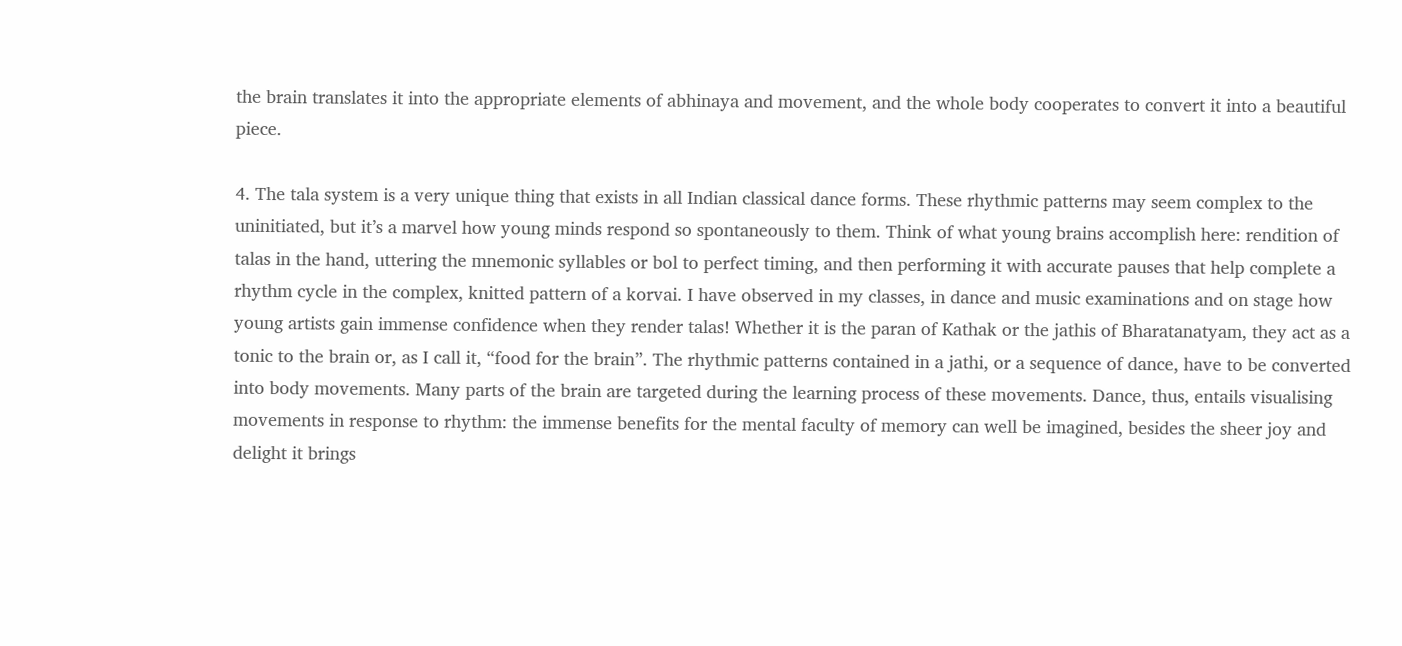the brain translates it into the appropriate elements of abhinaya and movement, and the whole body cooperates to convert it into a beautiful piece.

4. The tala system is a very unique thing that exists in all Indian classical dance forms. These rhythmic patterns may seem complex to the uninitiated, but it’s a marvel how young minds respond so spontaneously to them. Think of what young brains accomplish here: rendition of talas in the hand, uttering the mnemonic syllables or bol to perfect timing, and then performing it with accurate pauses that help complete a rhythm cycle in the complex, knitted pattern of a korvai. I have observed in my classes, in dance and music examinations and on stage how young artists gain immense confidence when they render talas! Whether it is the paran of Kathak or the jathis of Bharatanatyam, they act as a tonic to the brain or, as I call it, “food for the brain”. The rhythmic patterns contained in a jathi, or a sequence of dance, have to be converted into body movements. Many parts of the brain are targeted during the learning process of these movements. Dance, thus, entails visualising movements in response to rhythm: the immense benefits for the mental faculty of memory can well be imagined, besides the sheer joy and delight it brings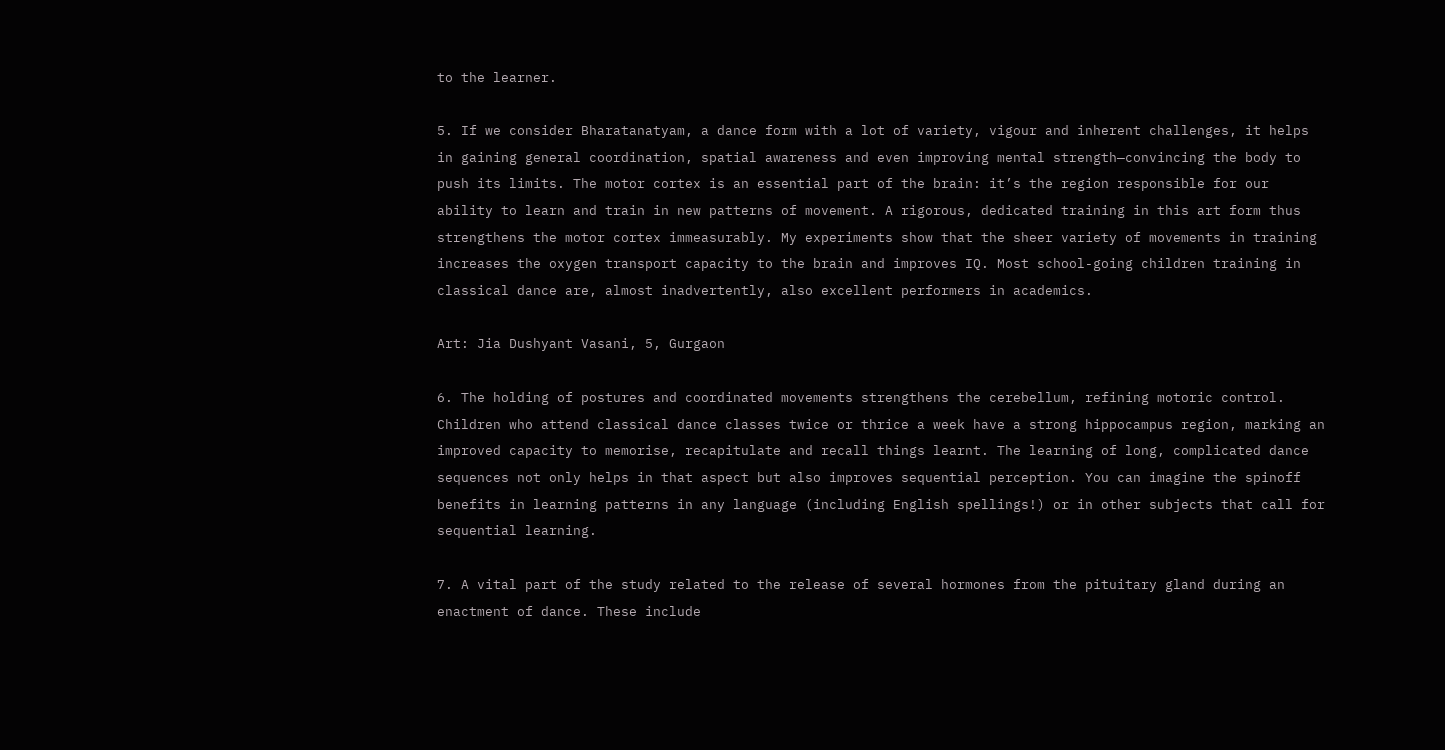to the learner.

5. If we consider Bharatanatyam, a dance form with a lot of variety, vigour and inherent challenges, it helps in gaining general coordination, spatial awareness and even improving mental strength—convincing the body to push its limits. The motor cortex is an essential part of the brain: it’s the region responsible for our ability to learn and train in new patterns of movement. A rigorous, dedicated training in this art form thus strengthens the motor cortex immeasurably. My experiments show that the sheer variety of movements in training increases the oxygen transport capacity to the brain and improves IQ. Most school-going children training in classical dance are, almost inadvertently, also excellent performers in academics.

Art: Jia Dushyant Vasani, 5, Gurgaon

6. The holding of postures and coordinated movements strengthens the cerebellum, refining motoric control. Children who attend classical dance classes twice or thrice a week have a strong hippocampus region, marking an improved capacity to memorise, recapitulate and recall things learnt. The learning of long, complicated dance sequences not only helps in that aspect but also improves sequential perception. You can imagine the spinoff benefits in learning patterns in any language (including English spellings!) or in other subjects that call for sequential learning.

7. A vital part of the study related to the release of several hormones from the pituitary gland during an enactment of dance. These include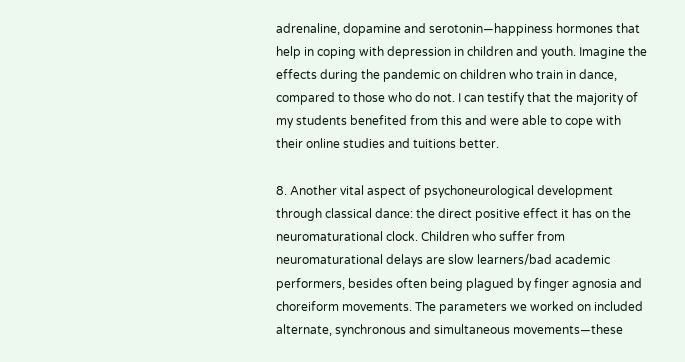adrenaline, dopamine and serotonin—happiness hormones that help in coping with depression in children and youth. Imagine the effects during the pandemic on children who train in dance, compared to those who do not. I can testify that the majority of my students benefited from this and were able to cope with their online studies and tuitions better.

8. Another vital aspect of psychoneurological development through classical dance: the direct positive effect it has on the neuromaturational clock. Children who suffer from neuromaturational delays are slow learners/bad academic performers, besides often being plagued by finger agnosia and choreiform movements. The parameters we worked on included alternate, synchronous and simultaneous movements—these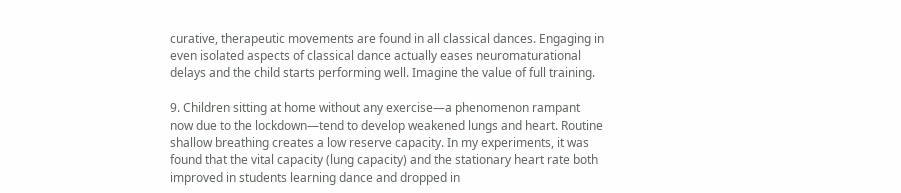curative, therapeutic movements are found in all classical dances. Engaging in even isolated aspects of classical dance actually eases neuromaturational delays and the child starts performing well. Imagine the value of full training.

9. Children sitting at home without any exercise—a phenomenon rampant now due to the lockdown—tend to develop weakened lungs and heart. Routine shallow breathing creates a low reserve capacity. In my experiments, it was found that the vital capacity (lung capacity) and the stationary heart rate both improved in students learning dance and dropped in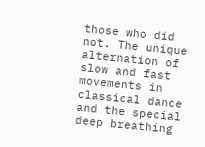those who did not. The unique alternation of slow and fast movements in classical dance and the special deep breathing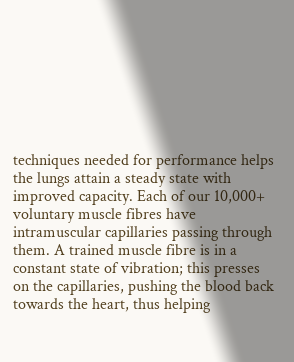techniques needed for performance helps the lungs attain a steady state with improved capacity. Each of our 10,000+ voluntary muscle fibres have intramuscular capillaries passing through them. A trained muscle fibre is in a constant state of vibration; this presses on the capillaries, pushing the blood back towards the heart, thus helping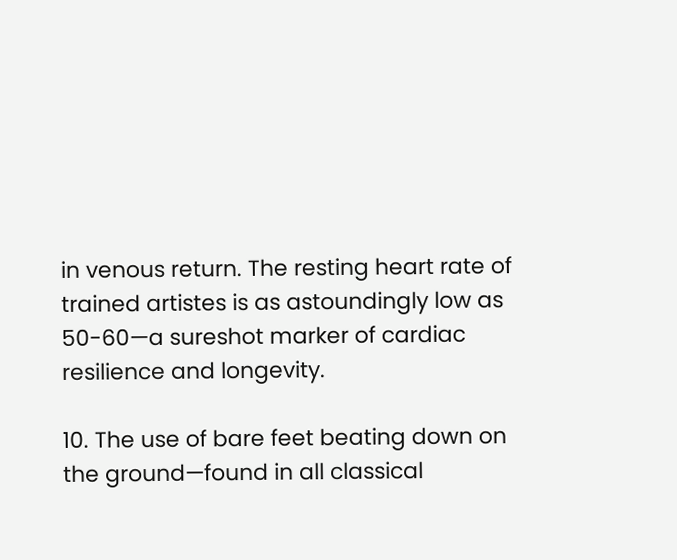in venous return. The resting heart rate of trained artistes is as astoundingly low as 50-60—a sureshot marker of cardiac resilience and longevity.

10. The use of bare feet beating down on the ground—found in all classical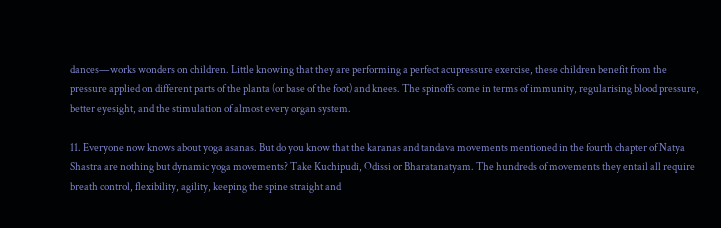dances—works wonders on children. Little knowing that they are performing a perfect acupressure exercise, these children benefit from the pressure applied on different parts of the planta (or base of the foot) and knees. The spinoffs come in terms of immunity, regularising blood pressure, better eyesight, and the stimulation of almost every organ system.

11. Everyone now knows about yoga asanas. But do you know that the karanas and tandava movements mentioned in the fourth chapter of Natya Shastra are nothing but dynamic yoga movements? Take Kuchipudi, Odissi or Bharatanatyam. The hundreds of movements they entail all require breath control, flexibility, agility, keeping the spine straight and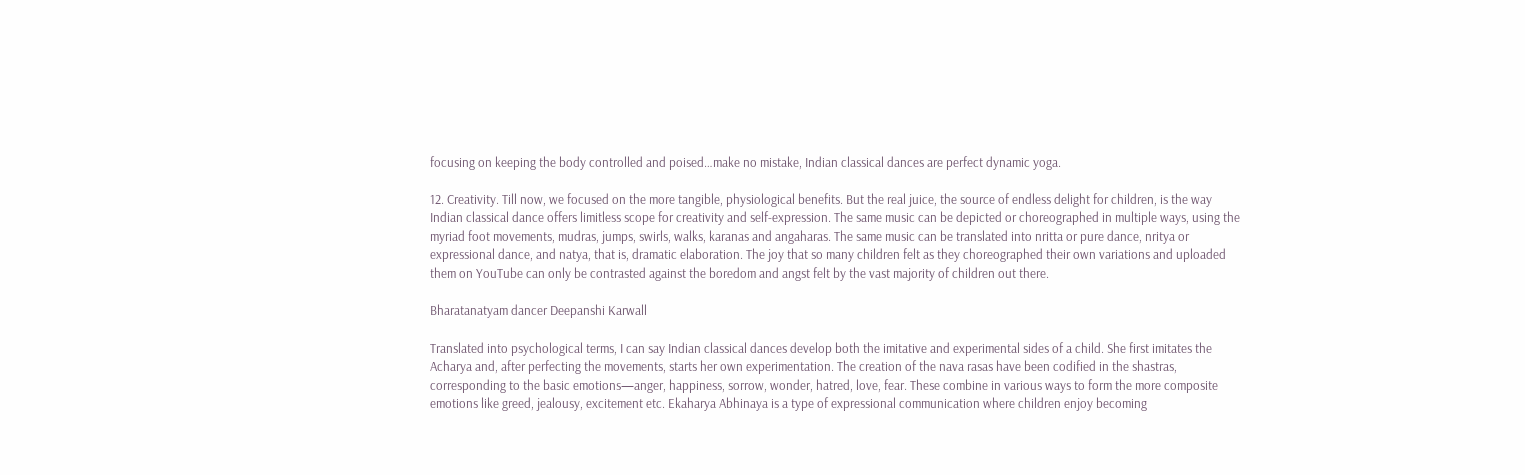focusing on keeping the body controlled and poised…make no mistake, Indian classical dances are perfect dynamic yoga.

12. Creativity. Till now, we focused on the more tangible, physiological benefits. But the real juice, the source of endless delight for children, is the way Indian classical dance offers limitless scope for creativity and self-expression. The same music can be depicted or choreographed in multiple ways, using the myriad foot movements, mudras, jumps, swirls, walks, karanas and angaharas. The same music can be translated into nritta or pure dance, nritya or expressional dance, and natya, that is, dramatic elaboration. The joy that so many children felt as they choreographed their own variations and uploaded them on YouTube can only be contrasted against the boredom and angst felt by the vast majority of children out there.

Bharatanatyam dancer Deepanshi Karwall

Translated into psychological terms, I can say Indian classical dances develop both the imitative and experimental sides of a child. She first imitates the Acharya and, after perfecting the movements, starts her own experimentation. The creation of the nava rasas have been codified in the shastras, corresponding to the basic emotions—anger, happiness, sorrow, wonder, hatred, love, fear. These combine in various ways to form the more composite emotions like greed, jealousy, excitement etc. Ekaharya Abhinaya is a type of expressional communication where children enjoy becoming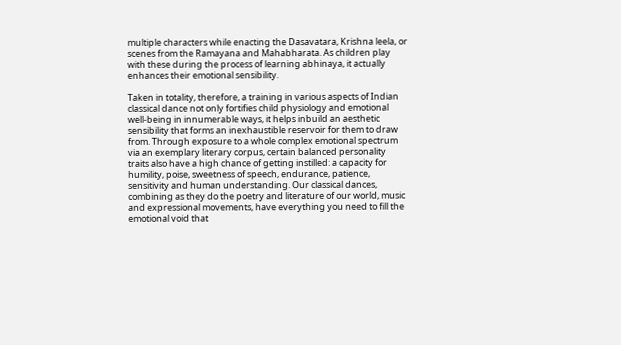multiple characters while enacting the Dasavatara, Krishna leela, or scenes from the Ramayana and Mahabharata. As children play with these during the process of learning abhinaya, it actually enhances their emotional sensibility.

Taken in totality, therefore, a training in various aspects of Indian classical dance not only fortifies child physiology and emotional well-being in innumerable ways, it helps inbuild an aesthetic sensibility that forms an inexhaustible reservoir for them to draw from. Through exposure to a whole complex emotional spectrum via an exemplary literary corpus, certain balanced personality traits also have a high chance of getting instilled: a capacity for humility, poise, sweetness of speech, endurance, patience, sensitivity and human understanding. Our classical dances, combining as they do the poetry and literature of our world, music and expressional movements, have everything you need to fill the emotional void that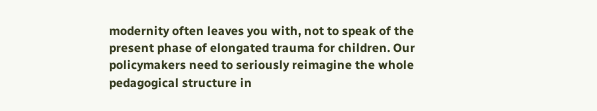modernity often leaves you with, not to speak of the present phase of elongated trauma for children. Our policymakers need to seriously reimagine the whole pedagogical structure in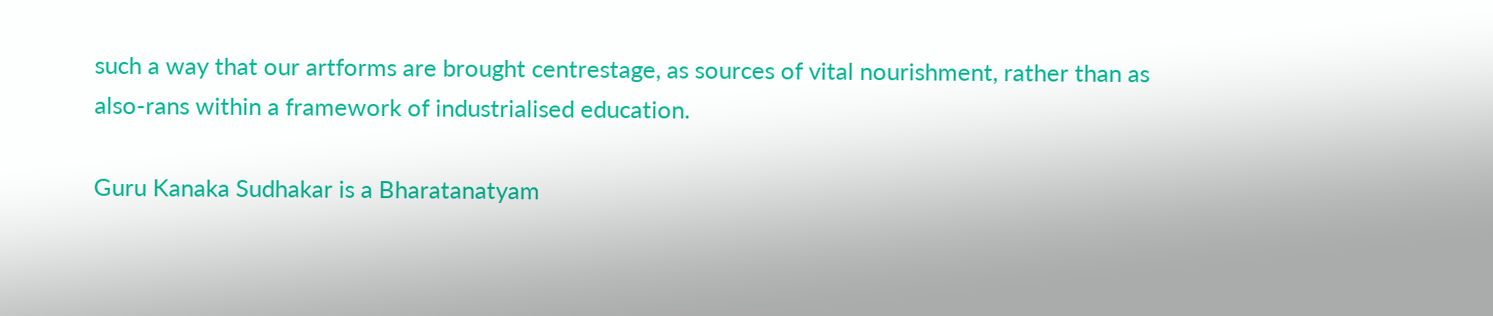such a way that our artforms are brought centrestage, as sources of vital nourishment, rather than as also-rans within a framework of industrialised education.

Guru Kanaka Sudhakar is a Bharatanatyam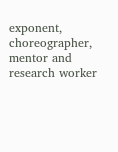exponent, choreographer, mentor and research worker